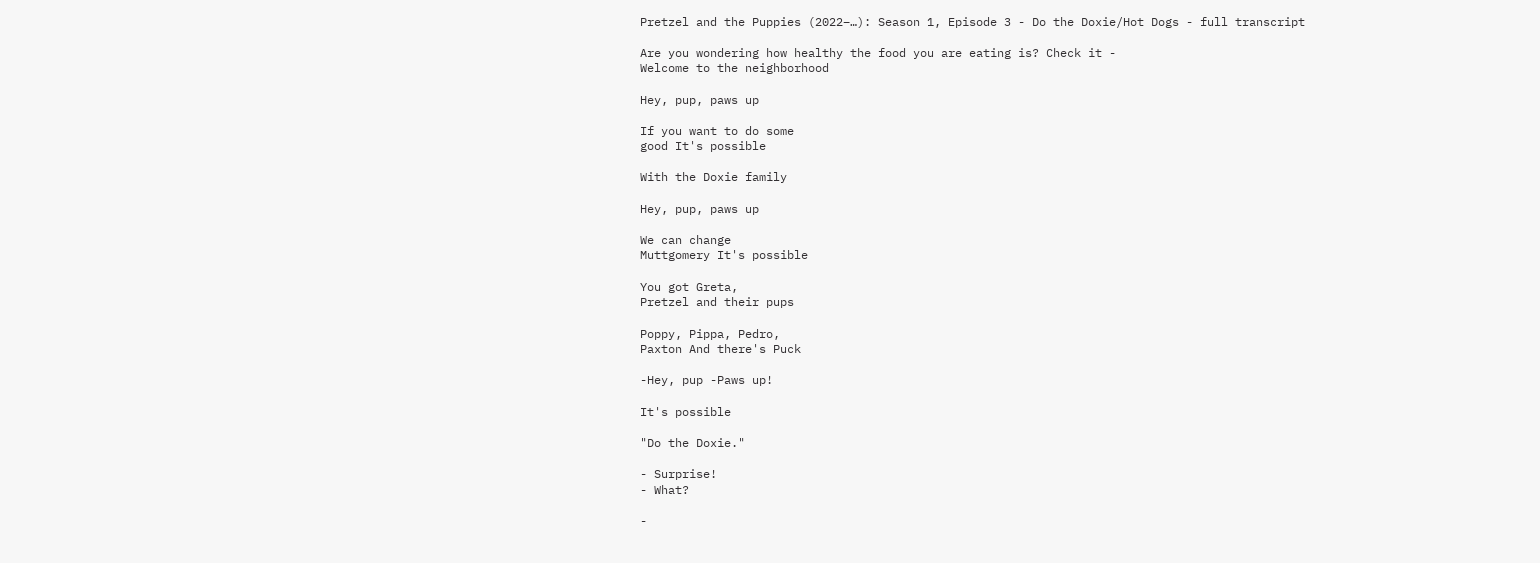Pretzel and the Puppies (2022–…): Season 1, Episode 3 - Do the Doxie/Hot Dogs - full transcript

Are you wondering how healthy the food you are eating is? Check it -
Welcome to the neighborhood

Hey, pup, paws up

If you want to do some
good It's possible

With the Doxie family

Hey, pup, paws up

We can change
Muttgomery It's possible

You got Greta,
Pretzel and their pups

Poppy, Pippa, Pedro,
Paxton And there's Puck

-Hey, pup -Paws up!

It's possible

"Do the Doxie."

- Surprise!
- What?

-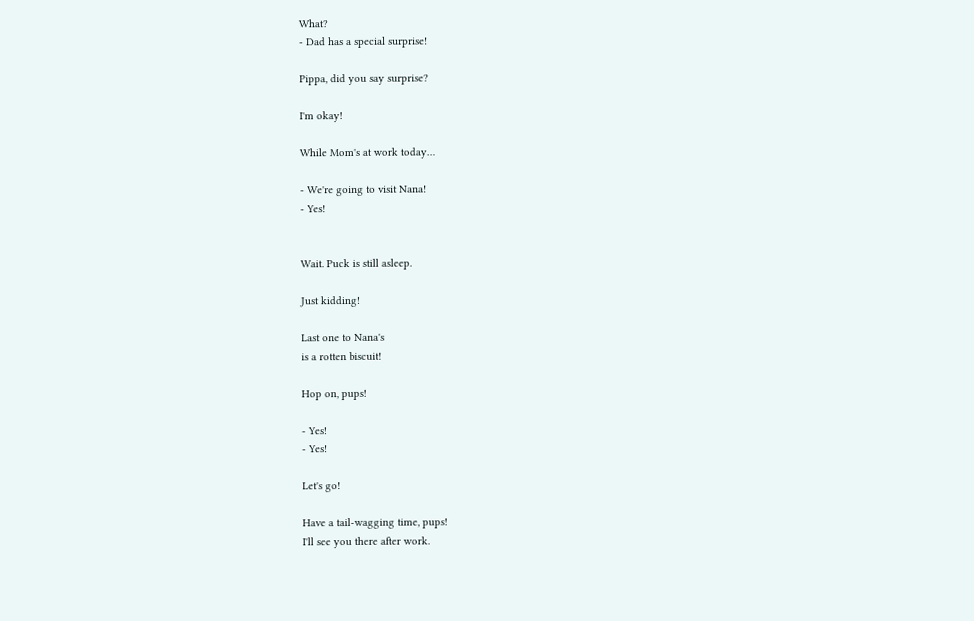What?
- Dad has a special surprise!

Pippa, did you say surprise?

I'm okay!

While Mom's at work today…

- We're going to visit Nana!
- Yes!


Wait. Puck is still asleep.

Just kidding!

Last one to Nana's
is a rotten biscuit!

Hop on, pups!

- Yes!
- Yes!

Let's go!

Have a tail-wagging time, pups!
I'll see you there after work.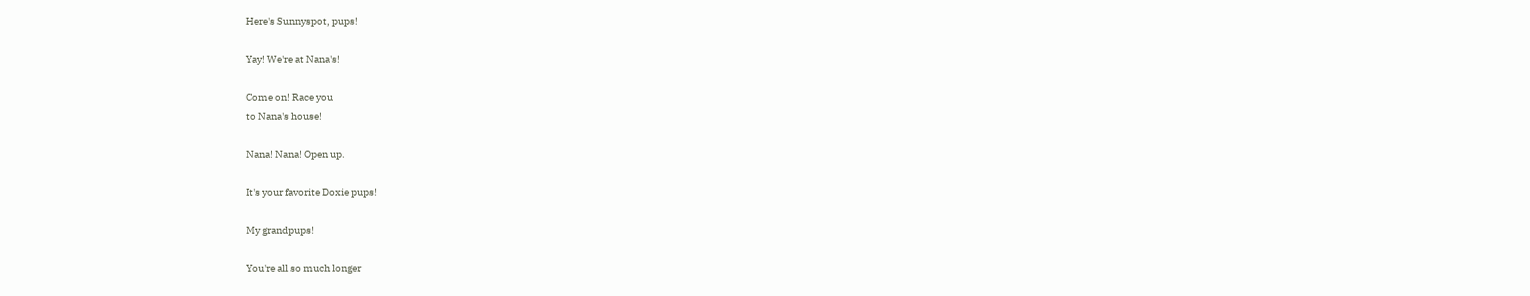Here's Sunnyspot, pups!

Yay! We're at Nana's!

Come on! Race you
to Nana's house!

Nana! Nana! Open up.

It's your favorite Doxie pups!

My grandpups!

You're all so much longer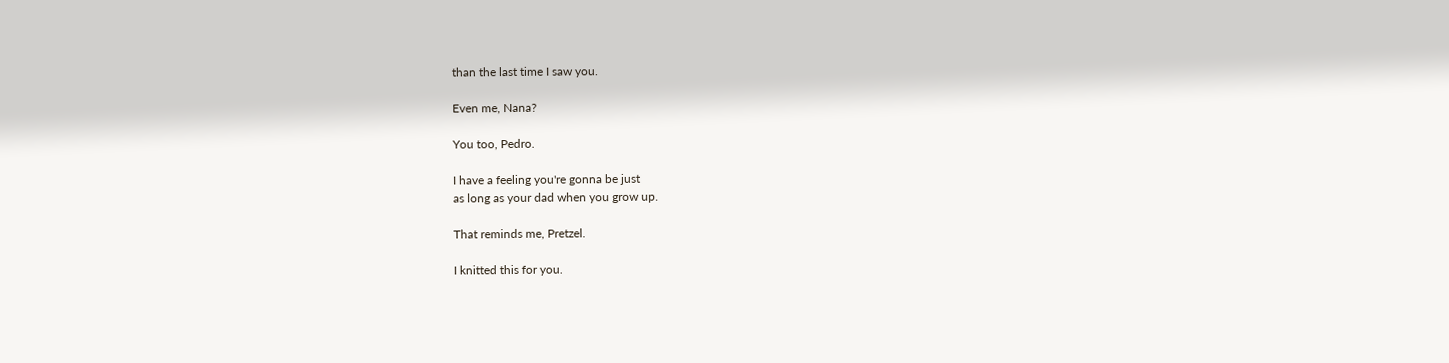than the last time I saw you.

Even me, Nana?

You too, Pedro.

I have a feeling you're gonna be just
as long as your dad when you grow up.

That reminds me, Pretzel.

I knitted this for you.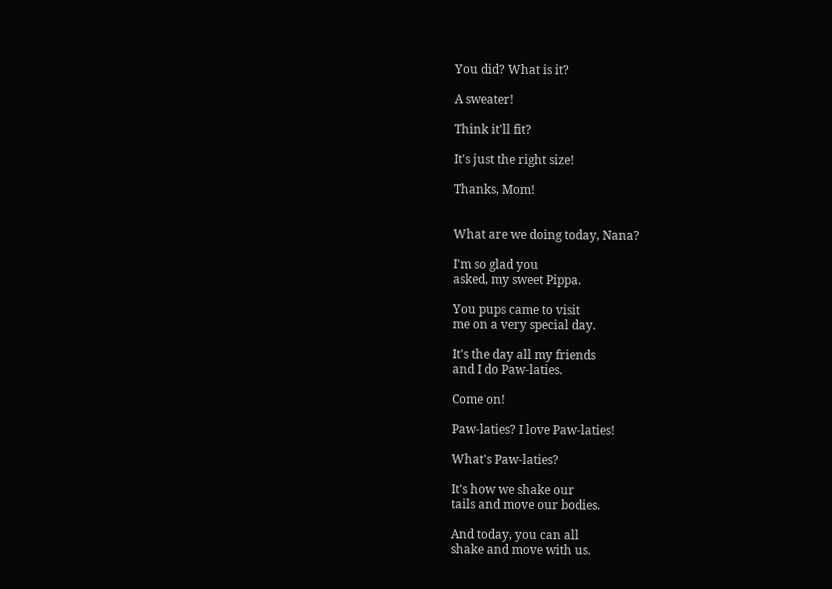You did? What is it?

A sweater!

Think it'll fit?

It's just the right size!

Thanks, Mom!


What are we doing today, Nana?

I'm so glad you
asked, my sweet Pippa.

You pups came to visit
me on a very special day.

It's the day all my friends
and I do Paw-laties.

Come on!

Paw-laties? I love Paw-laties!

What's Paw-laties?

It's how we shake our
tails and move our bodies.

And today, you can all
shake and move with us.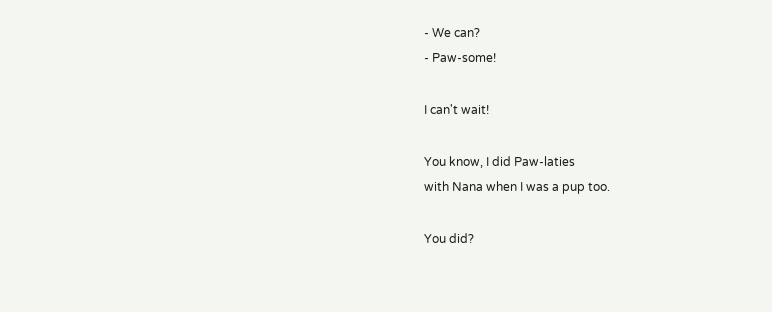- We can?
- Paw-some!

I can't wait!

You know, I did Paw-laties
with Nana when I was a pup too.

You did?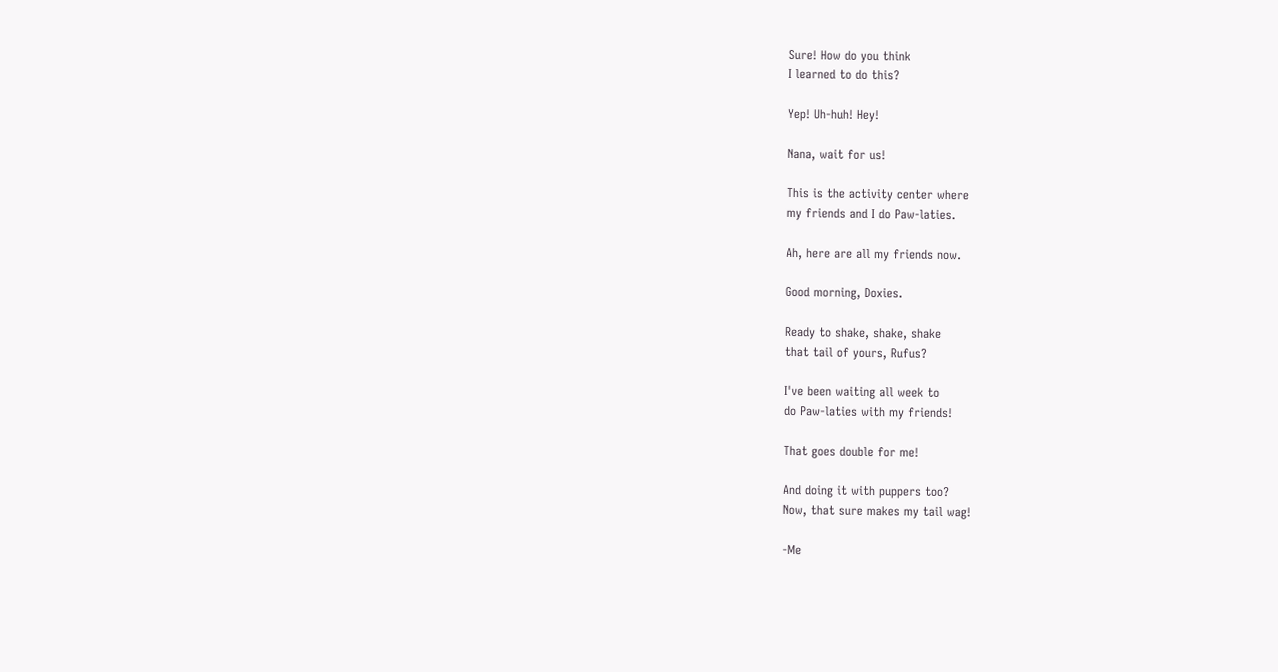Sure! How do you think
I learned to do this?

Yep! Uh-huh! Hey!

Nana, wait for us!

This is the activity center where
my friends and I do Paw-laties.

Ah, here are all my friends now.

Good morning, Doxies.

Ready to shake, shake, shake
that tail of yours, Rufus?

I've been waiting all week to
do Paw-laties with my friends!

That goes double for me!

And doing it with puppers too?
Now, that sure makes my tail wag!

-Me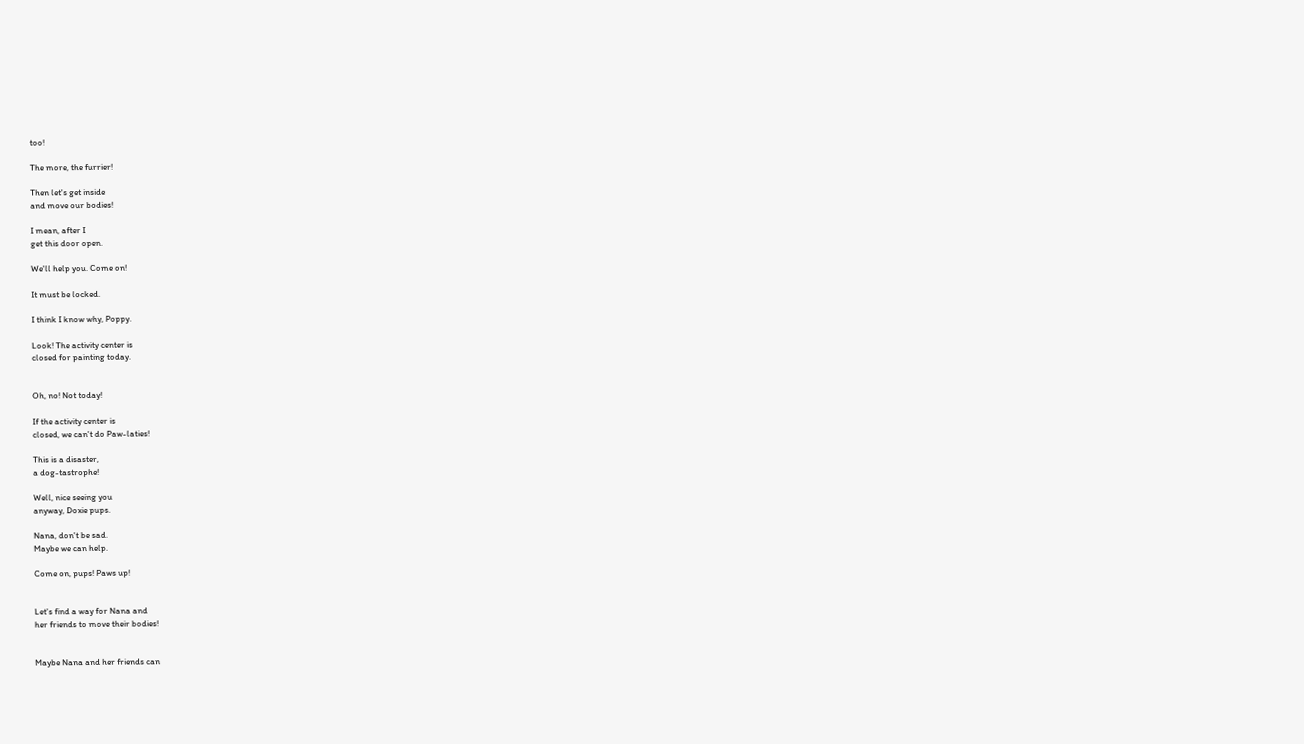too!

The more, the furrier!

Then let's get inside
and move our bodies!

I mean, after I
get this door open.

We'll help you. Come on!

It must be locked.

I think I know why, Poppy.

Look! The activity center is
closed for painting today.


Oh, no! Not today!

If the activity center is
closed, we can't do Paw-laties!

This is a disaster,
a dog-tastrophe!

Well, nice seeing you
anyway, Doxie pups.

Nana, don't be sad.
Maybe we can help.

Come on, pups! Paws up!


Let's find a way for Nana and
her friends to move their bodies!


Maybe Nana and her friends can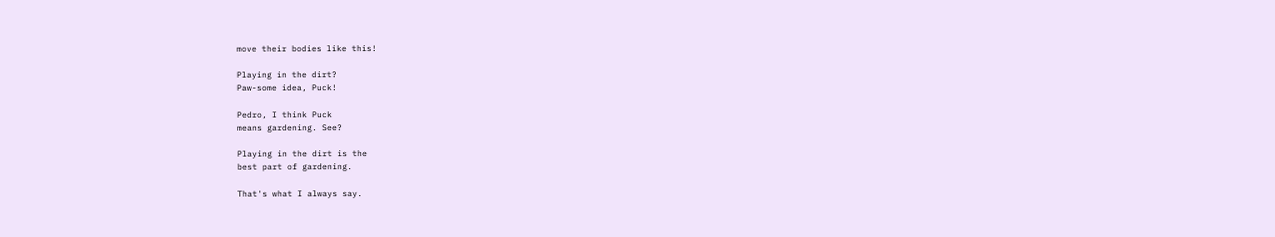move their bodies like this!

Playing in the dirt?
Paw-some idea, Puck!

Pedro, I think Puck
means gardening. See?

Playing in the dirt is the
best part of gardening.

That's what I always say.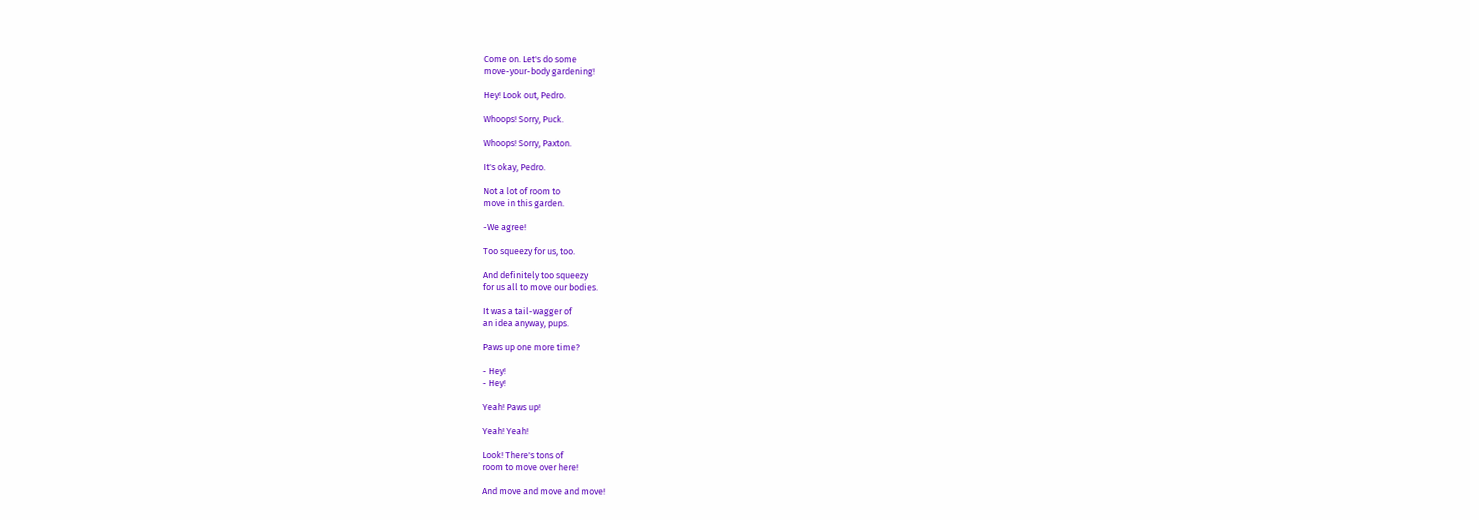Come on. Let's do some
move-your-body gardening!

Hey! Look out, Pedro.

Whoops! Sorry, Puck.

Whoops! Sorry, Paxton.

It's okay, Pedro.

Not a lot of room to
move in this garden.

-We agree!

Too squeezy for us, too.

And definitely too squeezy
for us all to move our bodies.

It was a tail-wagger of
an idea anyway, pups.

Paws up one more time?

- Hey!
- Hey!

Yeah! Paws up!

Yeah! Yeah!

Look! There's tons of
room to move over here!

And move and move and move!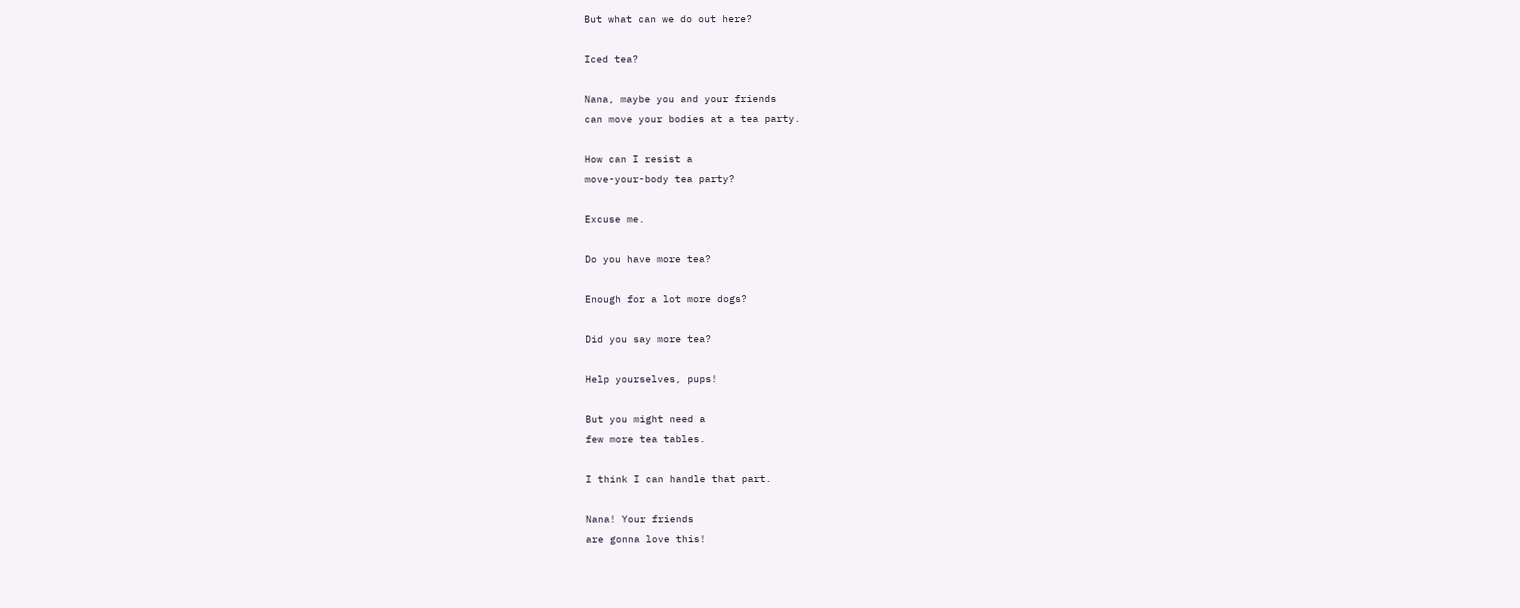But what can we do out here?

Iced tea?

Nana, maybe you and your friends
can move your bodies at a tea party.

How can I resist a
move-your-body tea party?

Excuse me.

Do you have more tea?

Enough for a lot more dogs?

Did you say more tea?

Help yourselves, pups!

But you might need a
few more tea tables.

I think I can handle that part.

Nana! Your friends
are gonna love this!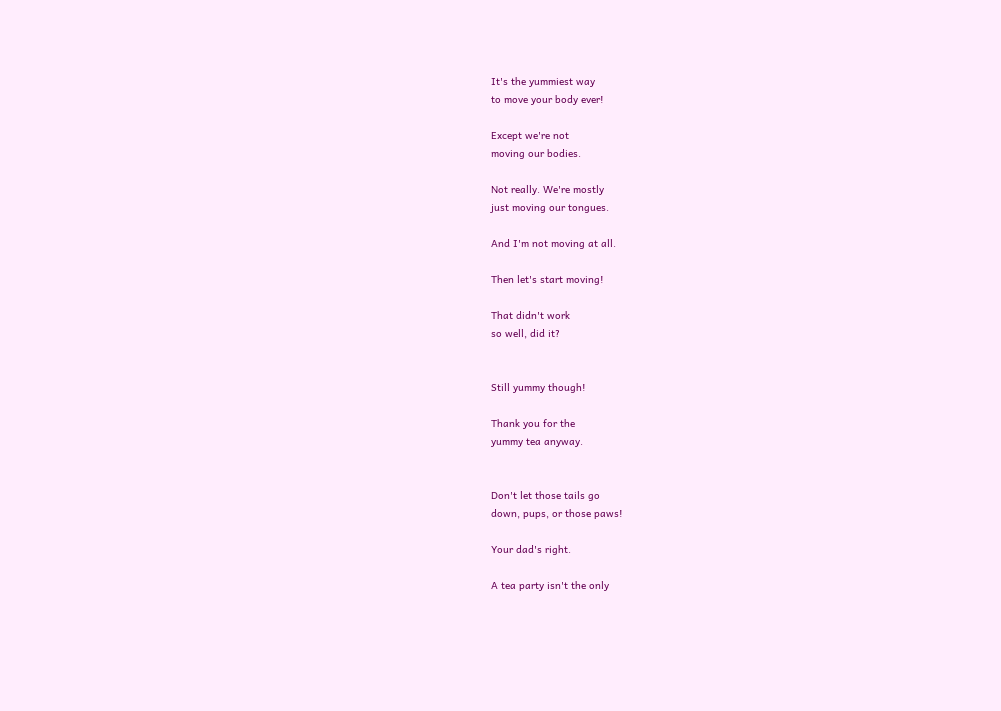It's the yummiest way
to move your body ever!

Except we're not
moving our bodies.

Not really. We're mostly
just moving our tongues.

And I'm not moving at all.

Then let's start moving!

That didn't work
so well, did it?


Still yummy though!

Thank you for the
yummy tea anyway.


Don't let those tails go
down, pups, or those paws!

Your dad's right.

A tea party isn't the only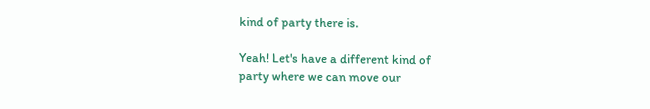kind of party there is.

Yeah! Let's have a different kind of
party where we can move our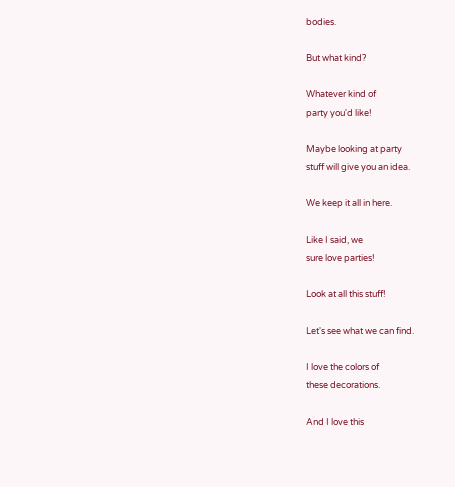bodies.

But what kind?

Whatever kind of
party you'd like!

Maybe looking at party
stuff will give you an idea.

We keep it all in here.

Like I said, we
sure love parties!

Look at all this stuff!

Let's see what we can find.

I love the colors of
these decorations.

And I love this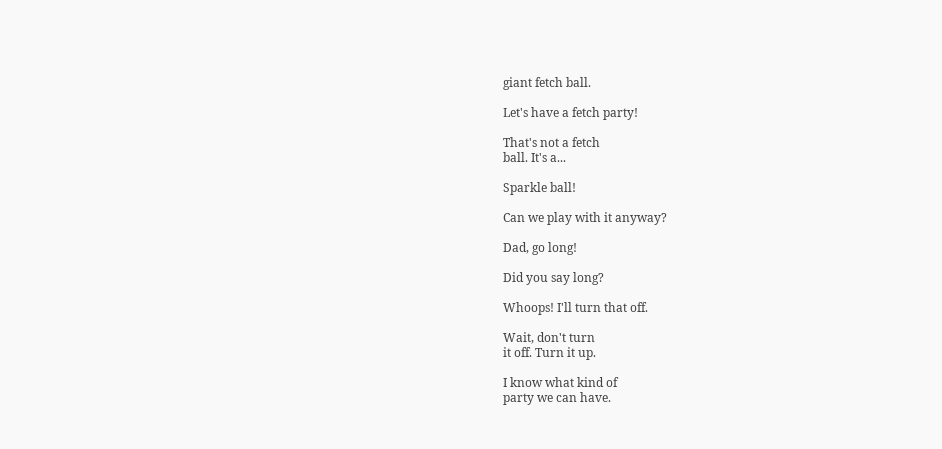giant fetch ball.

Let's have a fetch party!

That's not a fetch
ball. It's a...

Sparkle ball!

Can we play with it anyway?

Dad, go long!

Did you say long?

Whoops! I'll turn that off.

Wait, don't turn
it off. Turn it up.

I know what kind of
party we can have.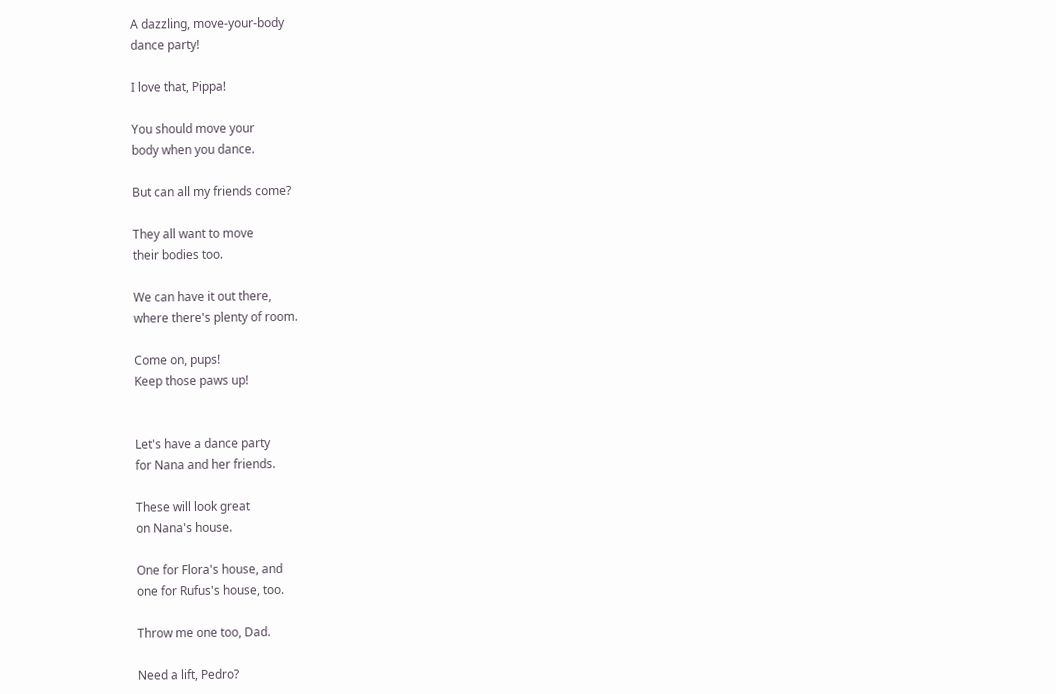A dazzling, move-your-body
dance party!

I love that, Pippa!

You should move your
body when you dance.

But can all my friends come?

They all want to move
their bodies too.

We can have it out there,
where there's plenty of room.

Come on, pups!
Keep those paws up!


Let's have a dance party
for Nana and her friends.

These will look great
on Nana's house.

One for Flora's house, and
one for Rufus's house, too.

Throw me one too, Dad.

Need a lift, Pedro?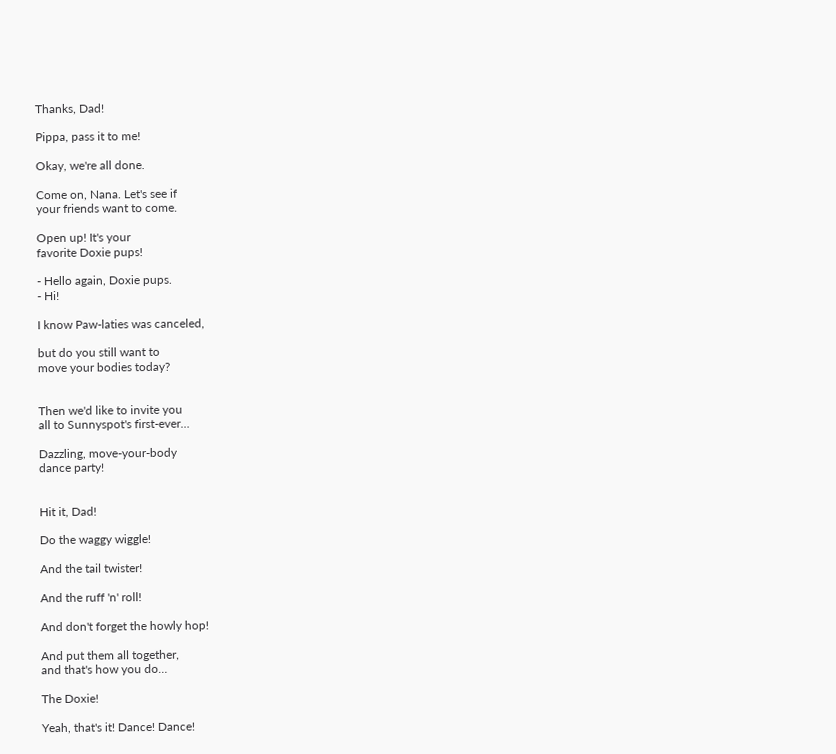Thanks, Dad!

Pippa, pass it to me!

Okay, we're all done.

Come on, Nana. Let's see if
your friends want to come.

Open up! It's your
favorite Doxie pups!

- Hello again, Doxie pups.
- Hi!

I know Paw-laties was canceled,

but do you still want to
move your bodies today?


Then we'd like to invite you
all to Sunnyspot's first-ever…

Dazzling, move-your-body
dance party!


Hit it, Dad!

Do the waggy wiggle!

And the tail twister!

And the ruff 'n' roll!

And don't forget the howly hop!

And put them all together,
and that's how you do…

The Doxie!

Yeah, that's it! Dance! Dance!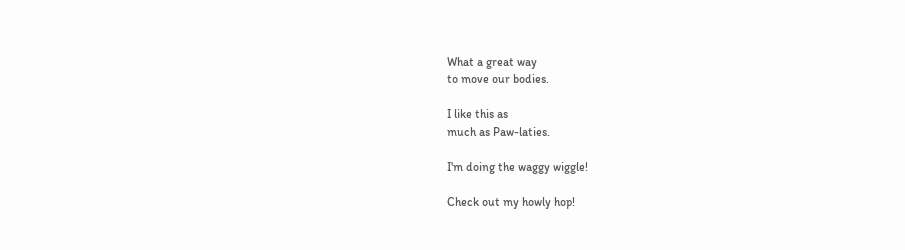What a great way
to move our bodies.

I like this as
much as Paw-laties.

I'm doing the waggy wiggle!

Check out my howly hop!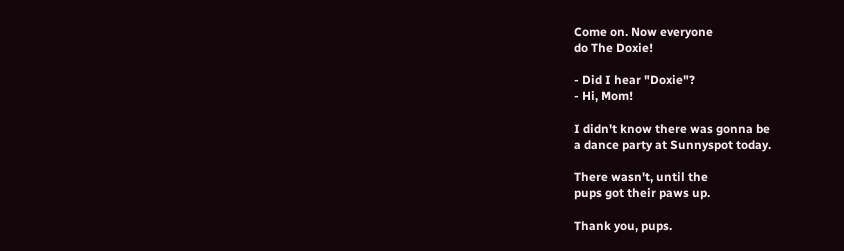Come on. Now everyone
do The Doxie!

- Did I hear "Doxie"?
- Hi, Mom!

I didn't know there was gonna be
a dance party at Sunnyspot today.

There wasn't, until the
pups got their paws up.

Thank you, pups.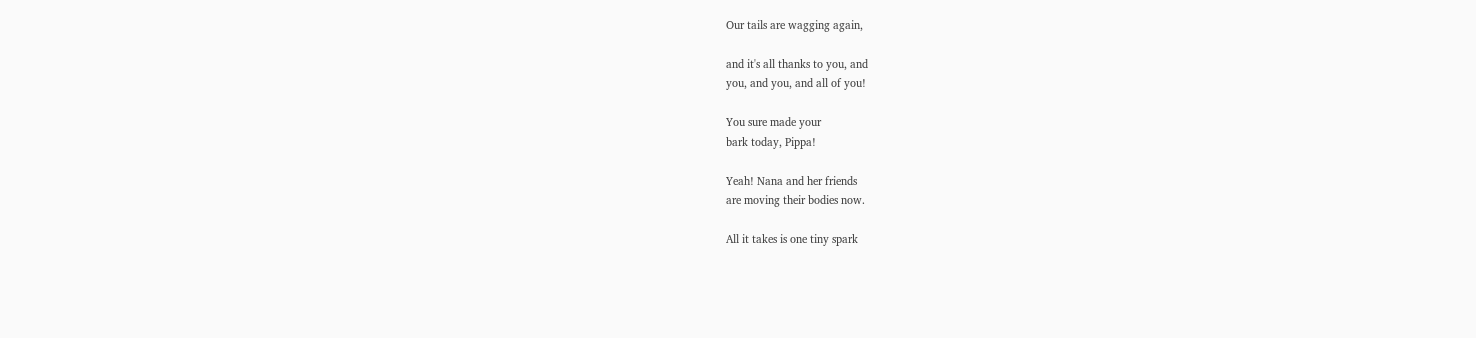Our tails are wagging again,

and it's all thanks to you, and
you, and you, and all of you!

You sure made your
bark today, Pippa!

Yeah! Nana and her friends
are moving their bodies now.

All it takes is one tiny spark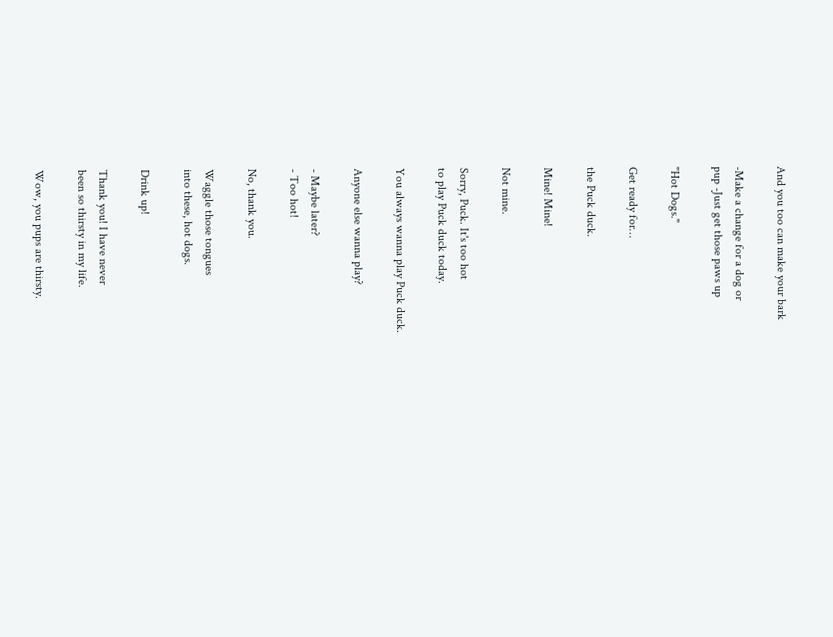And you too can make your bark

-Make a change for a dog or
pup -Just get those paws up

"Hot Dogs."

Get ready for…

the Puck duck.

Mine! Mine!

Not mine.

Sorry, Puck. It's too hot
to play Puck duck today.

You always wanna play Puck duck.

Anyone else wanna play?

- Maybe later?
- Too hot!

No, thank you.

Waggle those tongues
into these, hot dogs.

Drink up!

Thank you! I have never
been so thirsty in my life.

Wow, you pups are thirsty.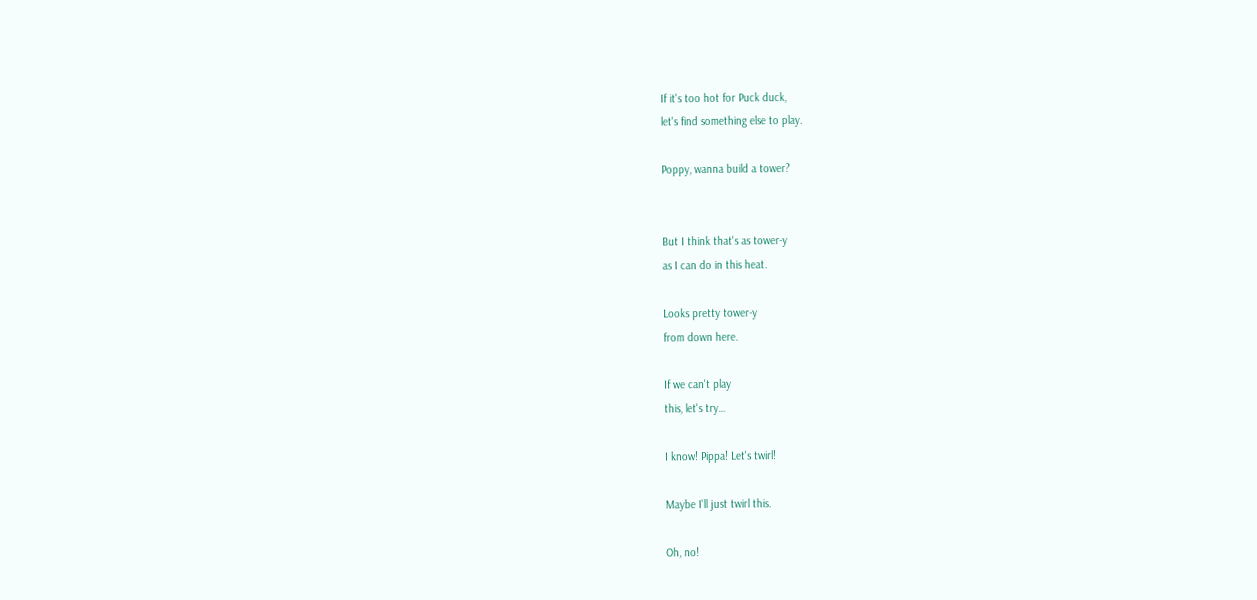If it's too hot for Puck duck,
let's find something else to play.

Poppy, wanna build a tower?


But I think that's as tower-y
as I can do in this heat.

Looks pretty tower-y
from down here.

If we can't play
this, let's try…

I know! Pippa! Let's twirl!

Maybe I'll just twirl this.

Oh, no!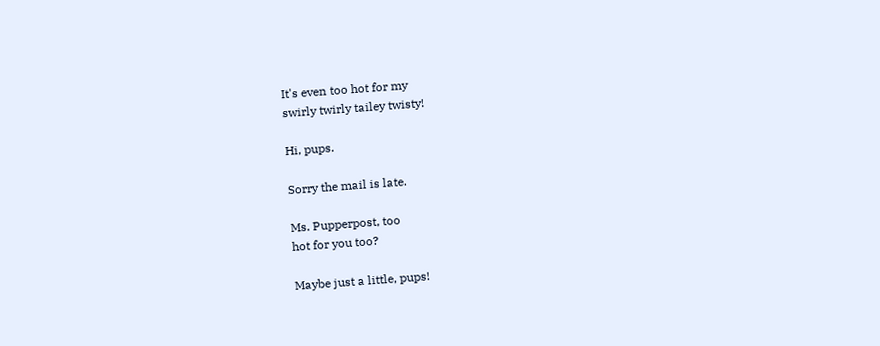It's even too hot for my
swirly twirly tailey twisty!

Hi, pups.

Sorry the mail is late.

Ms. Pupperpost, too
hot for you too?

Maybe just a little, pups!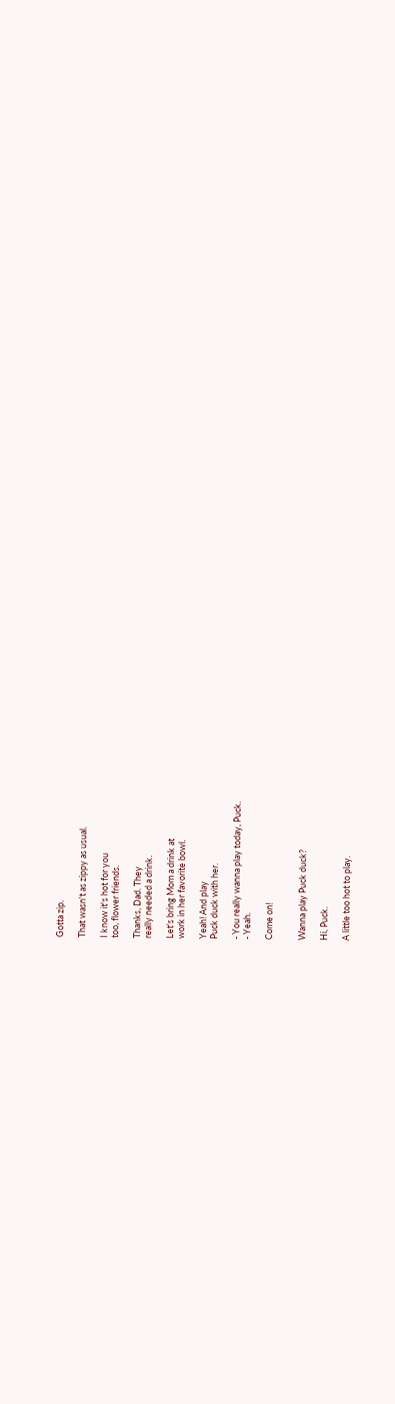Gotta zip.

That wasn't as zippy as usual.

I know it's hot for you
too, flower friends.

Thanks, Dad. They
really needed a drink.

Let's bring Mom a drink at
work in her favorite bowl.

Yeah! And play
Puck duck with her.

- You really wanna play today, Puck.
- Yeah.

Come on!


Wanna play Puck duck?

Hi, Puck.

A little too hot to play.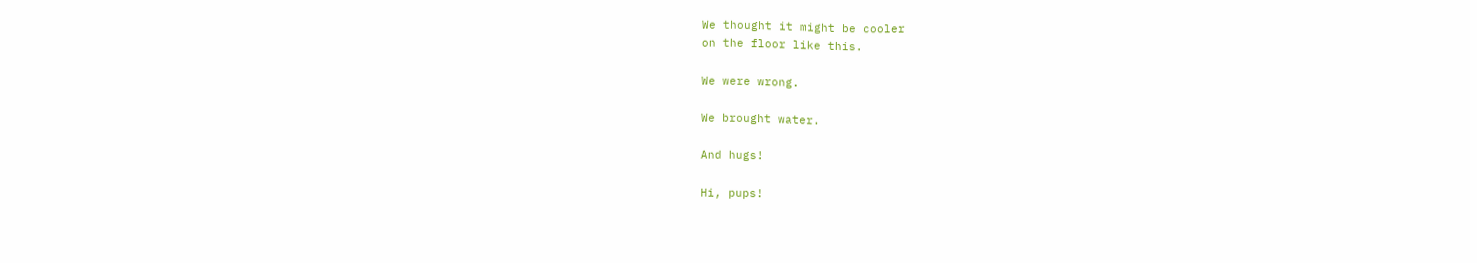We thought it might be cooler
on the floor like this.

We were wrong.

We brought water.

And hugs!

Hi, pups!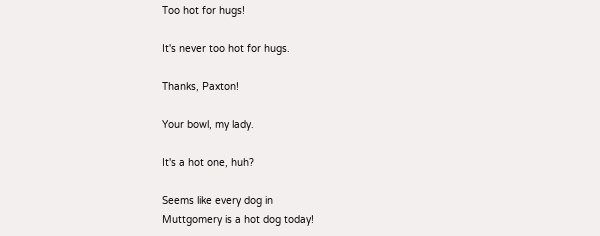Too hot for hugs!

It's never too hot for hugs.

Thanks, Paxton!

Your bowl, my lady.

It's a hot one, huh?

Seems like every dog in
Muttgomery is a hot dog today!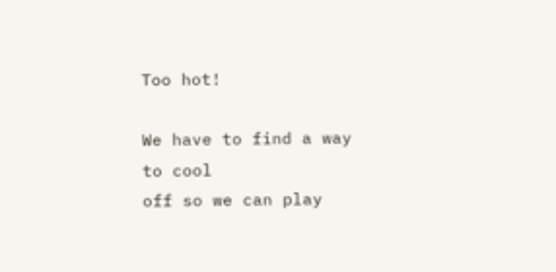Too hot!

We have to find a way to cool
off so we can play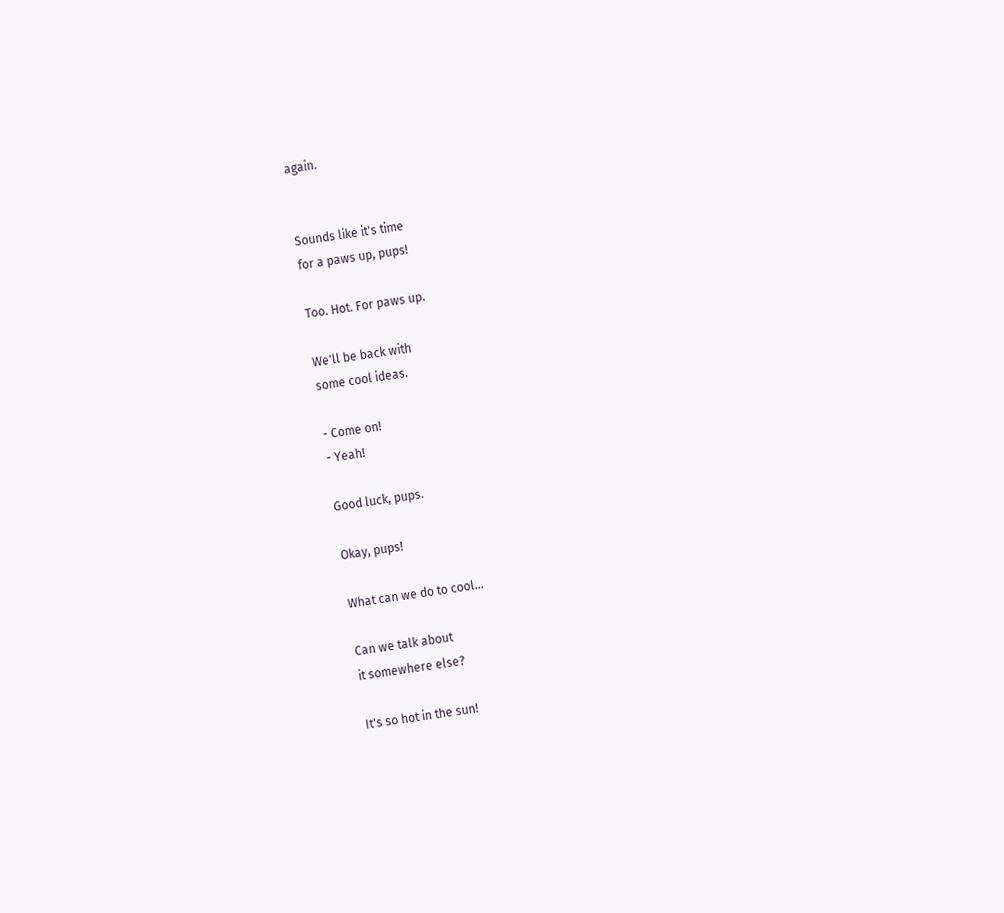again.


Sounds like it's time
for a paws up, pups!

Too. Hot. For paws up.

We'll be back with
some cool ideas.

- Come on!
- Yeah!

Good luck, pups.

Okay, pups!

What can we do to cool...

Can we talk about
it somewhere else?

It's so hot in the sun!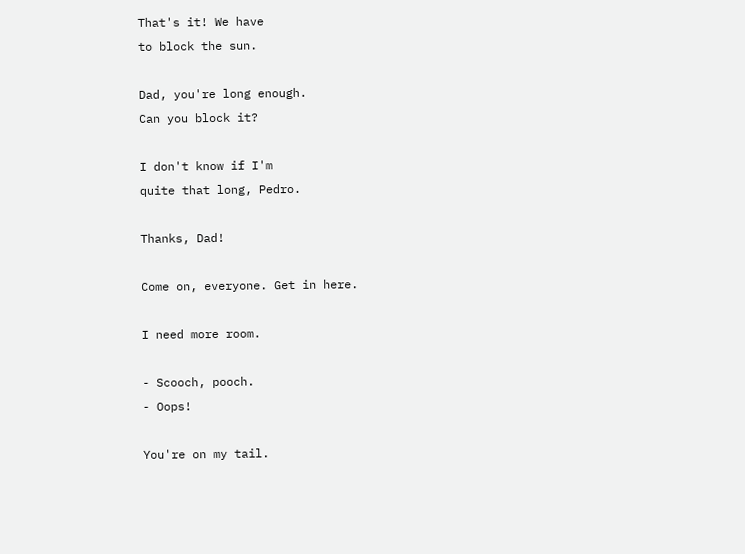That's it! We have
to block the sun.

Dad, you're long enough.
Can you block it?

I don't know if I'm
quite that long, Pedro.

Thanks, Dad!

Come on, everyone. Get in here.

I need more room.

- Scooch, pooch.
- Oops!

You're on my tail.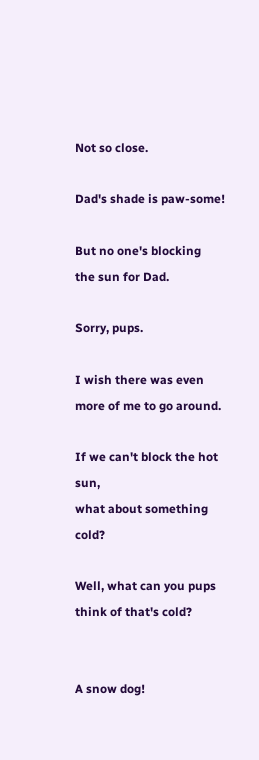Not so close.

Dad's shade is paw-some!

But no one's blocking
the sun for Dad.

Sorry, pups.

I wish there was even
more of me to go around.

If we can't block the hot sun,
what about something cold?

Well, what can you pups
think of that's cold?


A snow dog!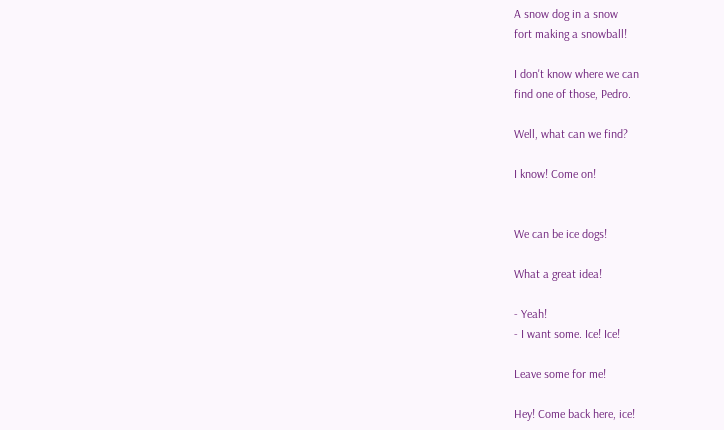A snow dog in a snow
fort making a snowball!

I don't know where we can
find one of those, Pedro.

Well, what can we find?

I know! Come on!


We can be ice dogs!

What a great idea!

- Yeah!
- I want some. Ice! Ice!

Leave some for me!

Hey! Come back here, ice!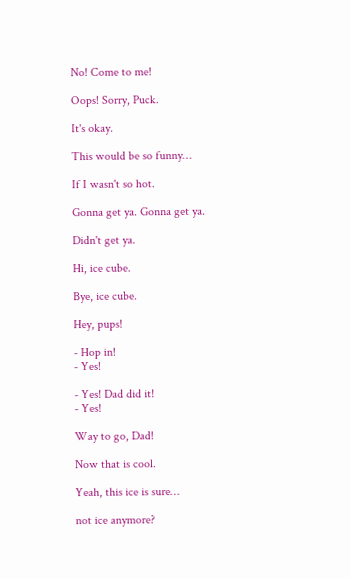No! Come to me!

Oops! Sorry, Puck.

It's okay.

This would be so funny…

If I wasn't so hot.

Gonna get ya. Gonna get ya.

Didn't get ya.

Hi, ice cube.

Bye, ice cube.

Hey, pups!

- Hop in!
- Yes!

- Yes! Dad did it!
- Yes!

Way to go, Dad!

Now that is cool.

Yeah, this ice is sure…

not ice anymore?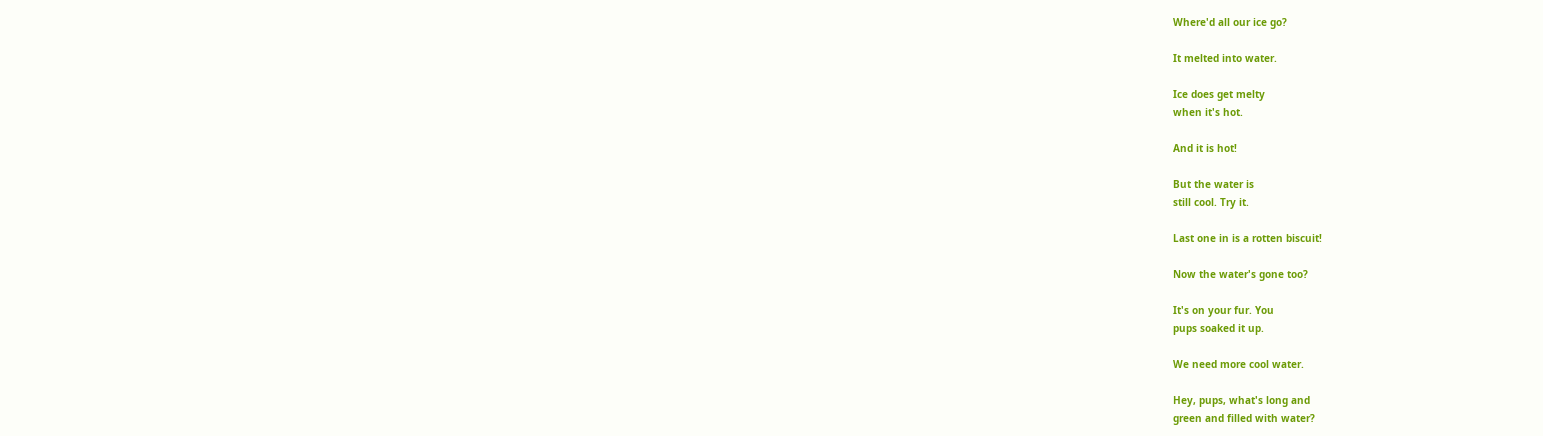Where'd all our ice go?

It melted into water.

Ice does get melty
when it's hot.

And it is hot!

But the water is
still cool. Try it.

Last one in is a rotten biscuit!

Now the water's gone too?

It's on your fur. You
pups soaked it up.

We need more cool water.

Hey, pups, what's long and
green and filled with water?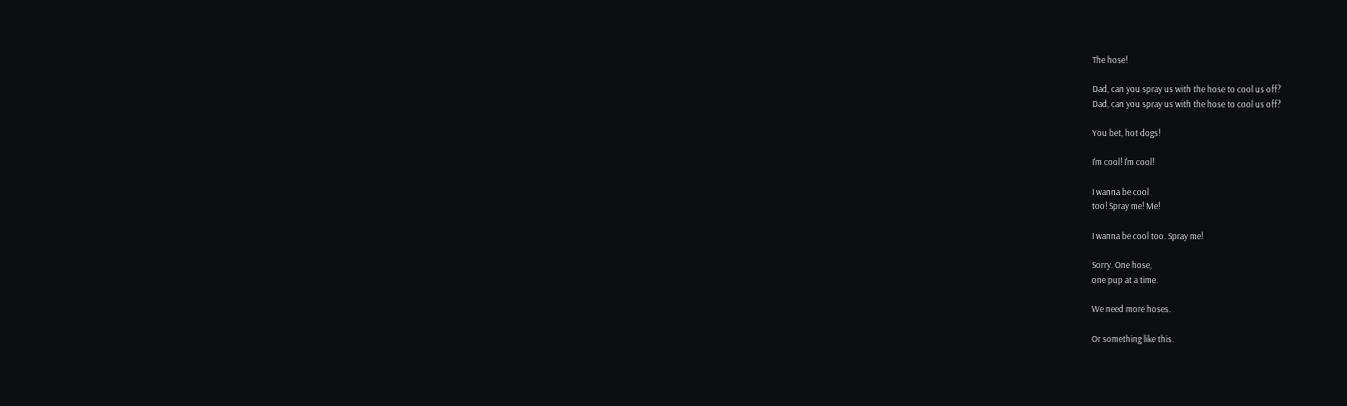The hose!

Dad, can you spray us with the hose to cool us off?
Dad, can you spray us with the hose to cool us off?

You bet, hot dogs!

I'm cool! I'm cool!

I wanna be cool
too! Spray me! Me!

I wanna be cool too. Spray me!

Sorry. One hose,
one pup at a time.

We need more hoses.

Or something like this.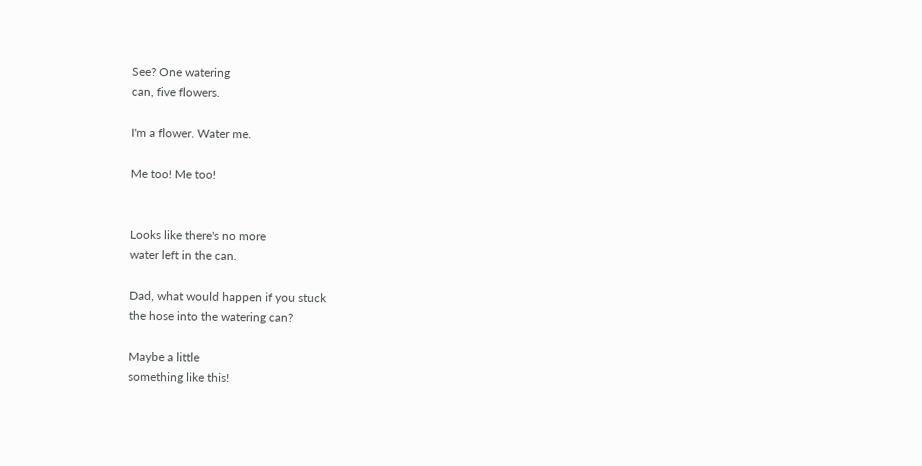See? One watering
can, five flowers.

I'm a flower. Water me.

Me too! Me too!


Looks like there's no more
water left in the can.

Dad, what would happen if you stuck
the hose into the watering can?

Maybe a little
something like this!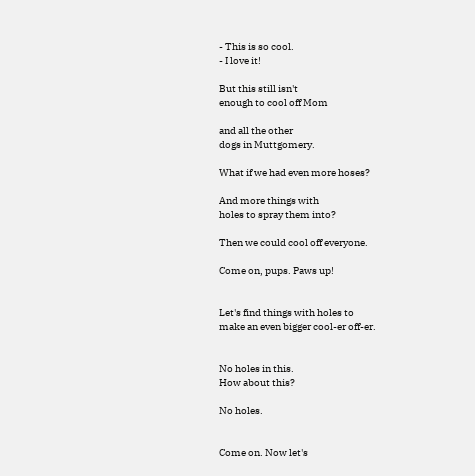- This is so cool.
- I love it!

But this still isn't
enough to cool off Mom

and all the other
dogs in Muttgomery.

What if we had even more hoses?

And more things with
holes to spray them into?

Then we could cool off everyone.

Come on, pups. Paws up!


Let's find things with holes to
make an even bigger cool-er off-er.


No holes in this.
How about this?

No holes.


Come on. Now let's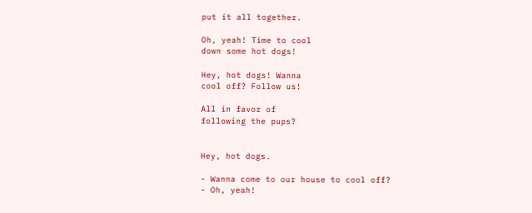put it all together.

Oh, yeah! Time to cool
down some hot dogs!

Hey, hot dogs! Wanna
cool off? Follow us!

All in favor of
following the pups?


Hey, hot dogs.

- Wanna come to our house to cool off?
- Oh, yeah!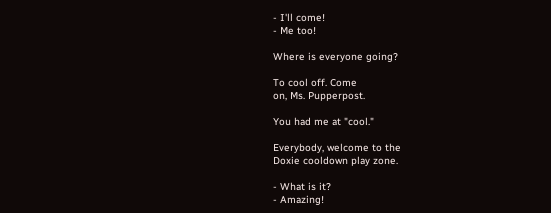- I'll come!
- Me too!

Where is everyone going?

To cool off. Come
on, Ms. Pupperpost.

You had me at "cool."

Everybody, welcome to the
Doxie cooldown play zone.

- What is it?
- Amazing!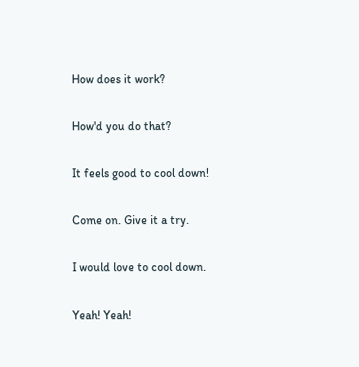How does it work?

How'd you do that?

It feels good to cool down!

Come on. Give it a try.

I would love to cool down.

Yeah! Yeah!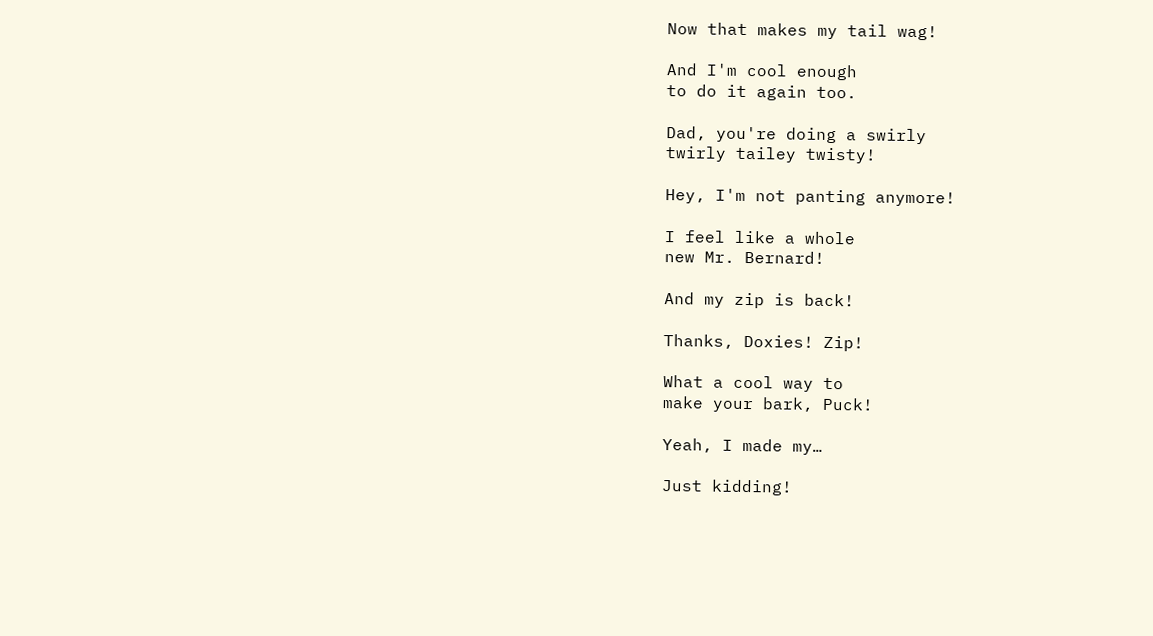Now that makes my tail wag!

And I'm cool enough
to do it again too.

Dad, you're doing a swirly
twirly tailey twisty!

Hey, I'm not panting anymore!

I feel like a whole
new Mr. Bernard!

And my zip is back!

Thanks, Doxies! Zip!

What a cool way to
make your bark, Puck!

Yeah, I made my…

Just kidding!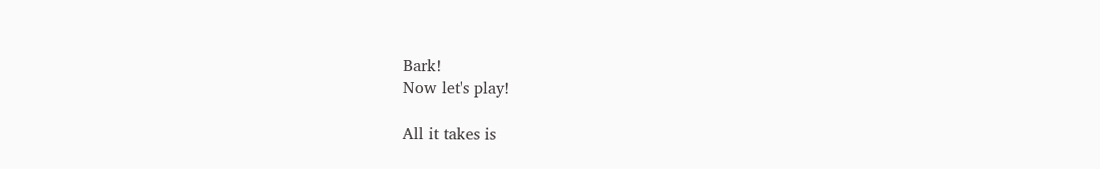Bark!
Now let's play!

All it takes is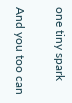one tiny spark

And you too can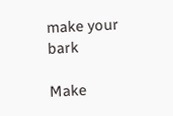make your bark

Make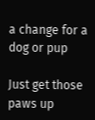a change for a dog or pup

Just get those paws up